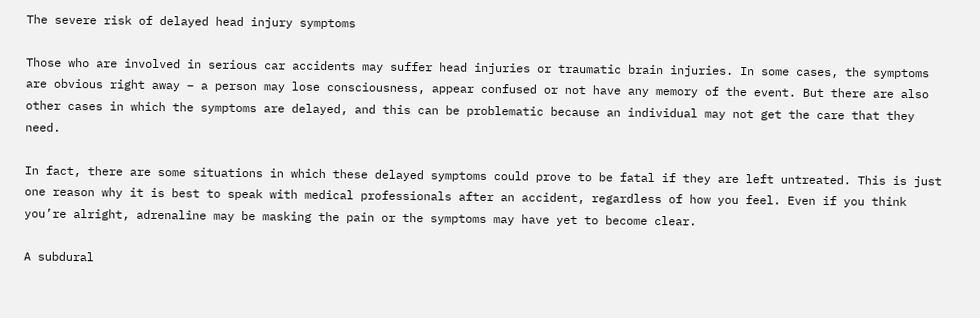The severe risk of delayed head injury symptoms

Those who are involved in serious car accidents may suffer head injuries or traumatic brain injuries. In some cases, the symptoms are obvious right away – a person may lose consciousness, appear confused or not have any memory of the event. But there are also other cases in which the symptoms are delayed, and this can be problematic because an individual may not get the care that they need.

In fact, there are some situations in which these delayed symptoms could prove to be fatal if they are left untreated. This is just one reason why it is best to speak with medical professionals after an accident, regardless of how you feel. Even if you think you’re alright, adrenaline may be masking the pain or the symptoms may have yet to become clear.

A subdural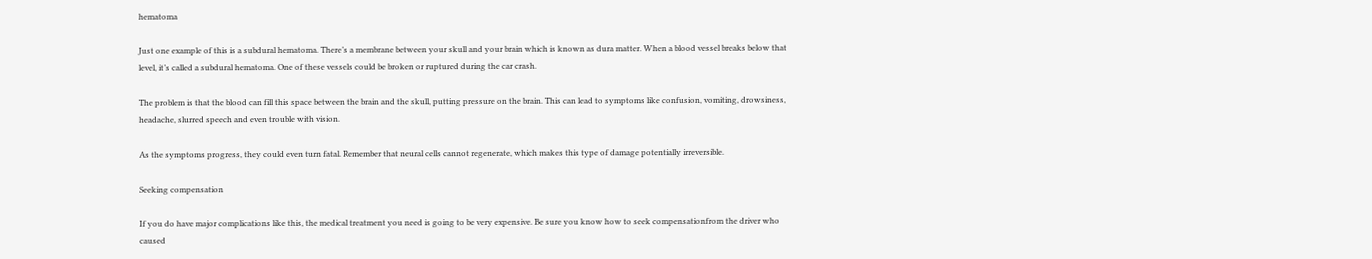hematoma

Just one example of this is a subdural hematoma. There’s a membrane between your skull and your brain which is known as dura matter. When a blood vessel breaks below that level, it’s called a subdural hematoma. One of these vessels could be broken or ruptured during the car crash.

The problem is that the blood can fill this space between the brain and the skull, putting pressure on the brain. This can lead to symptoms like confusion, vomiting, drowsiness, headache, slurred speech and even trouble with vision.

As the symptoms progress, they could even turn fatal. Remember that neural cells cannot regenerate, which makes this type of damage potentially irreversible.

Seeking compensation

If you do have major complications like this, the medical treatment you need is going to be very expensive. Be sure you know how to seek compensationfrom the driver who caused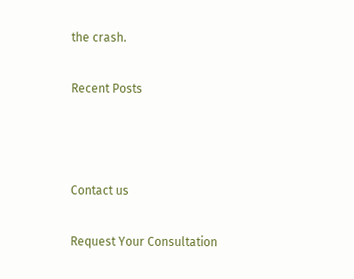the crash.

Recent Posts



Contact us

Request Your Consultation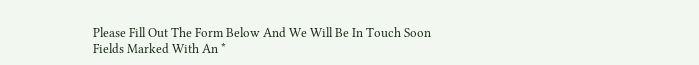Please Fill Out The Form Below And We Will Be In Touch Soon
Fields Marked With An *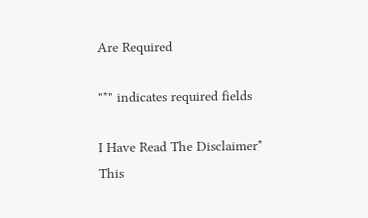Are Required

"*" indicates required fields

I Have Read The Disclaimer*
This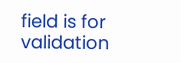field is for validation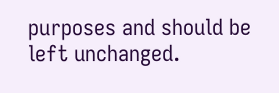purposes and should be left unchanged.